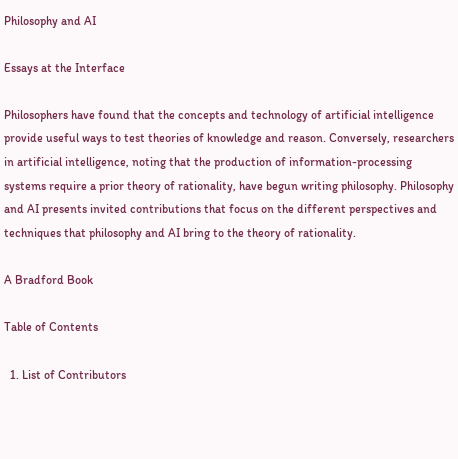Philosophy and AI

Essays at the Interface

Philosophers have found that the concepts and technology of artificial intelligence provide useful ways to test theories of knowledge and reason. Conversely, researchers in artificial intelligence, noting that the production of information-processing systems require a prior theory of rationality, have begun writing philosophy. Philosophy and AI presents invited contributions that focus on the different perspectives and techniques that philosophy and AI bring to the theory of rationality.

A Bradford Book

Table of Contents

  1. List of Contributors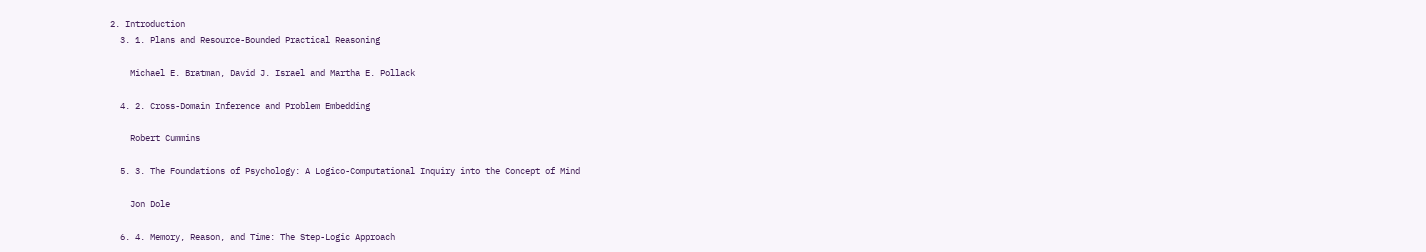2. Introduction
  3. 1. Plans and Resource-Bounded Practical Reasoning

    Michael E. Bratman, David J. Israel and Martha E. Pollack

  4. 2. Cross-Domain Inference and Problem Embedding

    Robert Cummins

  5. 3. The Foundations of Psychology: A Logico-Computational Inquiry into the Concept of Mind

    Jon Dole

  6. 4. Memory, Reason, and Time: The Step-Logic Approach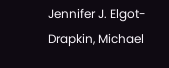Jennifer J. Elgot-Drapkin, Michael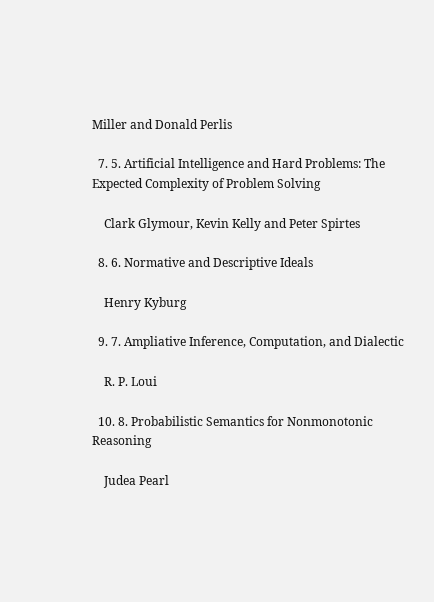Miller and Donald Perlis

  7. 5. Artificial Intelligence and Hard Problems: The Expected Complexity of Problem Solving

    Clark Glymour, Kevin Kelly and Peter Spirtes

  8. 6. Normative and Descriptive Ideals

    Henry Kyburg

  9. 7. Ampliative Inference, Computation, and Dialectic

    R. P. Loui

  10. 8. Probabilistic Semantics for Nonmonotonic Reasoning

    Judea Pearl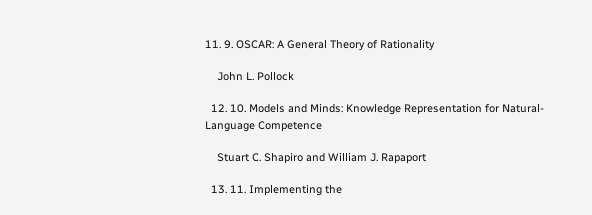11. 9. OSCAR: A General Theory of Rationality

    John L. Pollock

  12. 10. Models and Minds: Knowledge Representation for Natural-Language Competence

    Stuart C. Shapiro and William J. Rapaport

  13. 11. Implementing the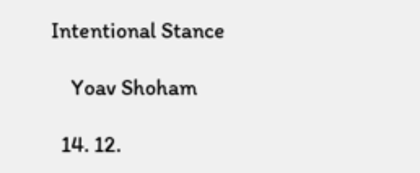Intentional Stance

    Yoav Shoham

  14. 12.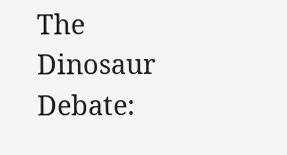The Dinosaur Debate: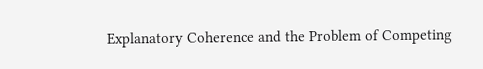Explanatory Coherence and the Problem of Competing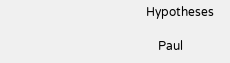Hypotheses

    Paul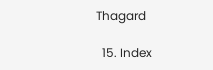Thagard

  15. Index